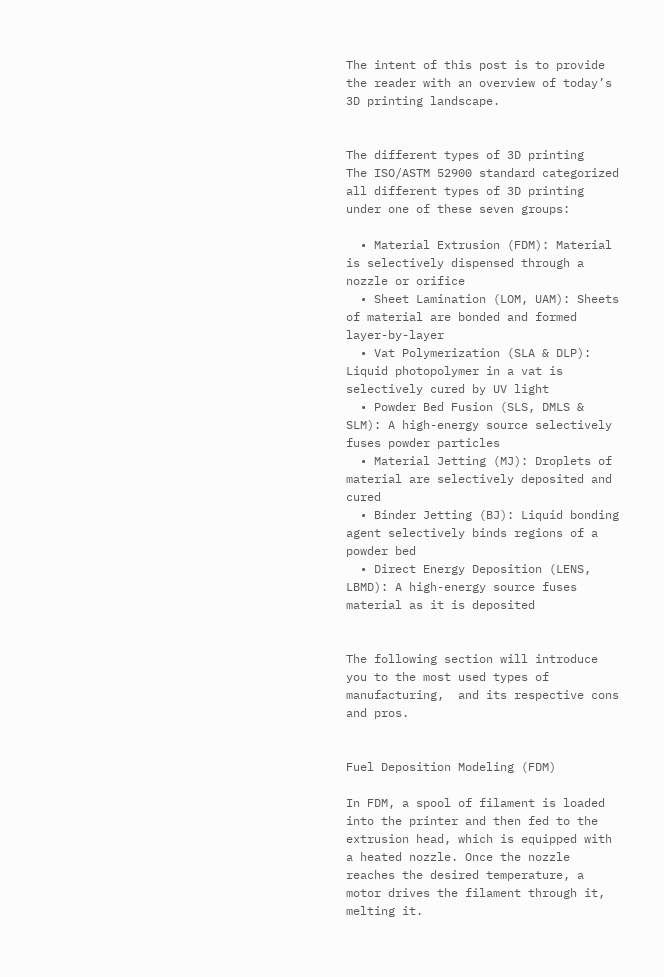The intent of this post is to provide the reader with an overview of today’s 3D printing landscape.


The different types of 3D printing
The ISO/ASTM 52900 standard categorized all different types of 3D printing under one of these seven groups:

  • Material Extrusion (FDM): Material is selectively dispensed through a nozzle or orifice
  • Sheet Lamination (LOM, UAM): Sheets of material are bonded and formed layer-by-layer
  • Vat Polymerization (SLA & DLP): Liquid photopolymer in a vat is selectively cured by UV light
  • Powder Bed Fusion (SLS, DMLS & SLM): A high-energy source selectively fuses powder particles
  • Material Jetting (MJ): Droplets of material are selectively deposited and cured
  • Binder Jetting (BJ): Liquid bonding agent selectively binds regions of a powder bed
  • Direct Energy Deposition (LENS, LBMD): A high-energy source fuses material as it is deposited


The following section will introduce you to the most used types of manufacturing,  and its respective cons and pros.


Fuel Deposition Modeling (FDM)

In FDM, a spool of filament is loaded into the printer and then fed to the extrusion head, which is equipped with a heated nozzle. Once the nozzle reaches the desired temperature, a motor drives the filament through it, melting it.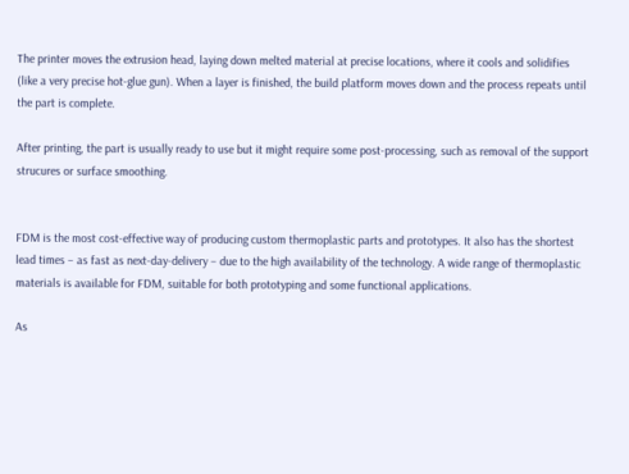The printer moves the extrusion head, laying down melted material at precise locations, where it cools and solidifies (like a very precise hot-glue gun). When a layer is finished, the build platform moves down and the process repeats until the part is complete.

After printing, the part is usually ready to use but it might require some post-processing, such as removal of the support strucures or surface smoothing.


FDM is the most cost-effective way of producing custom thermoplastic parts and prototypes. It also has the shortest lead times – as fast as next-day-delivery – due to the high availability of the technology. A wide range of thermoplastic materials is available for FDM, suitable for both prototyping and some functional applications.

As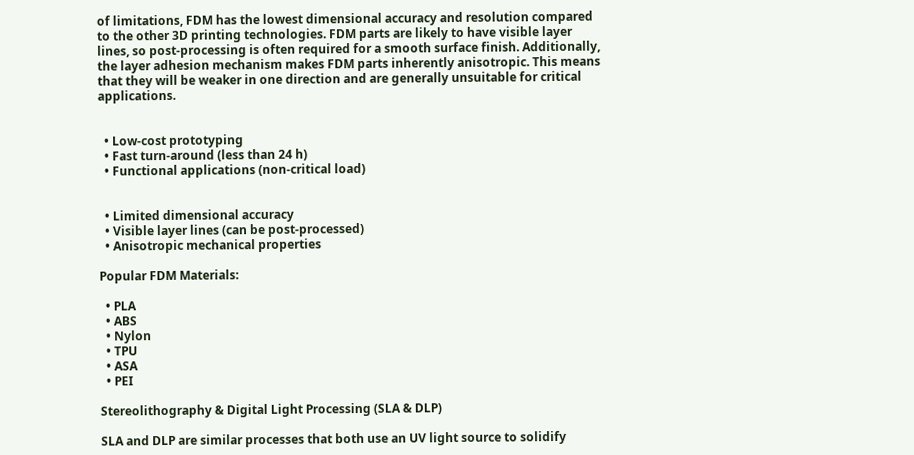of limitations, FDM has the lowest dimensional accuracy and resolution compared to the other 3D printing technologies. FDM parts are likely to have visible layer lines, so post-processing is often required for a smooth surface finish. Additionally, the layer adhesion mechanism makes FDM parts inherently anisotropic. This means that they will be weaker in one direction and are generally unsuitable for critical applications.


  • Low-cost prototyping
  • Fast turn-around (less than 24 h)
  • Functional applications (non-critical load)


  • Limited dimensional accuracy
  • Visible layer lines (can be post-processed)
  • Anisotropic mechanical properties

Popular FDM Materials:

  • PLA
  • ABS
  • Nylon
  • TPU
  • ASA
  • PEI

Stereolithography & Digital Light Processing (SLA & DLP)

SLA and DLP are similar processes that both use an UV light source to solidify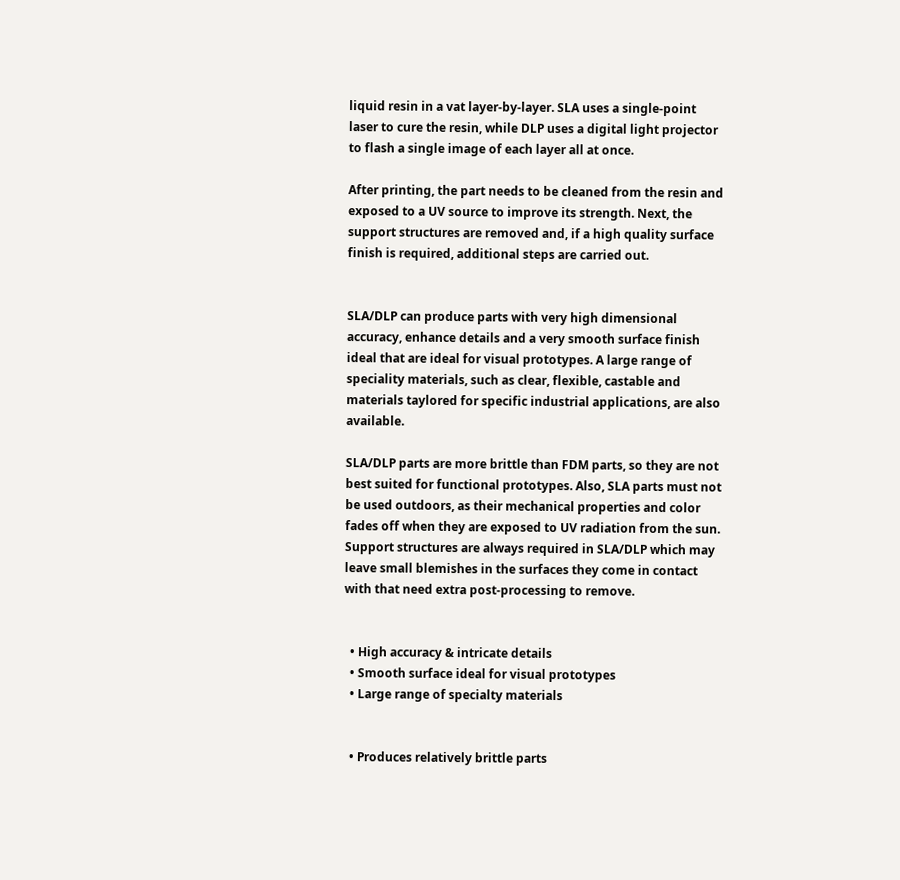liquid resin in a vat layer-by-layer. SLA uses a single-point laser to cure the resin, while DLP uses a digital light projector to flash a single image of each layer all at once.

After printing, the part needs to be cleaned from the resin and exposed to a UV source to improve its strength. Next, the support structures are removed and, if a high quality surface finish is required, additional steps are carried out.


SLA/DLP can produce parts with very high dimensional accuracy, enhance details and a very smooth surface finish ideal that are ideal for visual prototypes. A large range of speciality materials, such as clear, flexible, castable and materials taylored for specific industrial applications, are also available.

SLA/DLP parts are more brittle than FDM parts, so they are not best suited for functional prototypes. Also, SLA parts must not be used outdoors, as their mechanical properties and color fades off when they are exposed to UV radiation from the sun. Support structures are always required in SLA/DLP which may leave small blemishes in the surfaces they come in contact with that need extra post-processing to remove.


  • High accuracy & intricate details
  • Smooth surface ideal for visual prototypes
  • Large range of specialty materials


  • Produces relatively brittle parts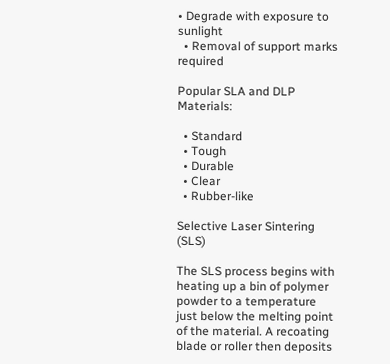• Degrade with exposure to sunlight
  • Removal of support marks required

Popular SLA and DLP Materials:

  • Standard
  • Tough
  • Durable
  • Clear
  • Rubber-like

Selective Laser Sintering (SLS)

The SLS process begins with heating up a bin of polymer powder to a temperature just below the melting point of the material. A recoating blade or roller then deposits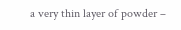a very thin layer of powder –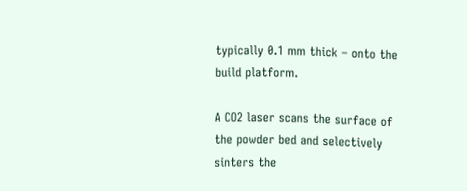typically 0.1 mm thick – onto the build platform.

A CO2 laser scans the surface of the powder bed and selectively sinters the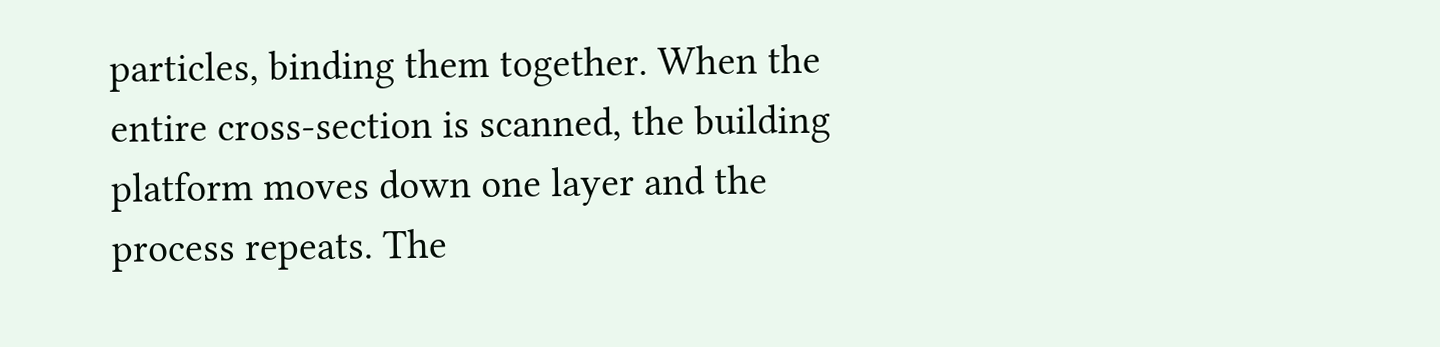particles, binding them together. When the entire cross-section is scanned, the building platform moves down one layer and the process repeats. The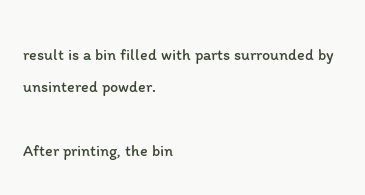result is a bin filled with parts surrounded by unsintered powder.

After printing, the bin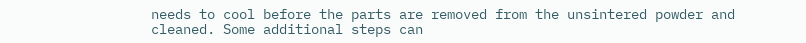needs to cool before the parts are removed from the unsintered powder and cleaned. Some additional steps can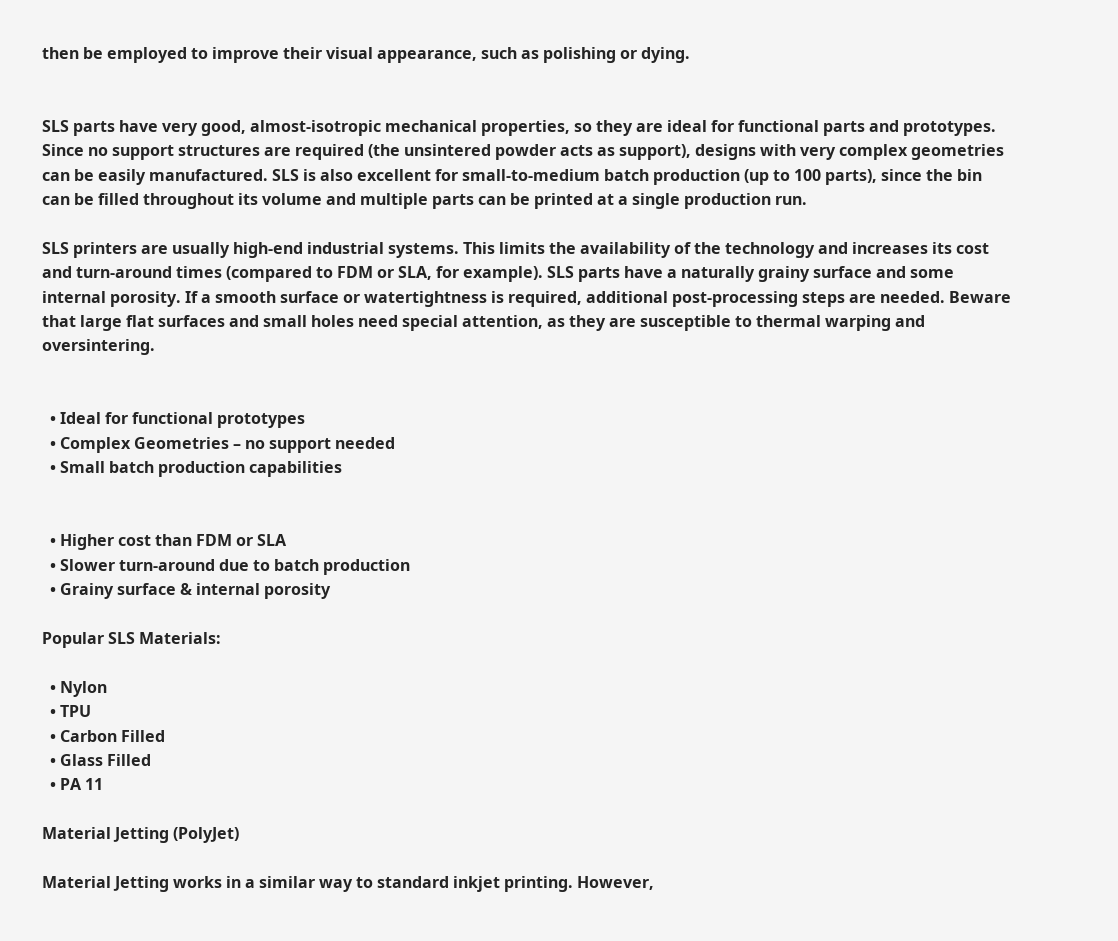then be employed to improve their visual appearance, such as polishing or dying.


SLS parts have very good, almost-isotropic mechanical properties, so they are ideal for functional parts and prototypes. Since no support structures are required (the unsintered powder acts as support), designs with very complex geometries can be easily manufactured. SLS is also excellent for small-to-medium batch production (up to 100 parts), since the bin can be filled throughout its volume and multiple parts can be printed at a single production run.

SLS printers are usually high-end industrial systems. This limits the availability of the technology and increases its cost and turn-around times (compared to FDM or SLA, for example). SLS parts have a naturally grainy surface and some internal porosity. If a smooth surface or watertightness is required, additional post-processing steps are needed. Beware that large flat surfaces and small holes need special attention, as they are susceptible to thermal warping and oversintering.


  • Ideal for functional prototypes
  • Complex Geometries – no support needed
  • Small batch production capabilities


  • Higher cost than FDM or SLA
  • Slower turn-around due to batch production
  • Grainy surface & internal porosity

Popular SLS Materials:

  • Nylon
  • TPU
  • Carbon Filled
  • Glass Filled
  • PA 11

Material Jetting (PolyJet)

Material Jetting works in a similar way to standard inkjet printing. However,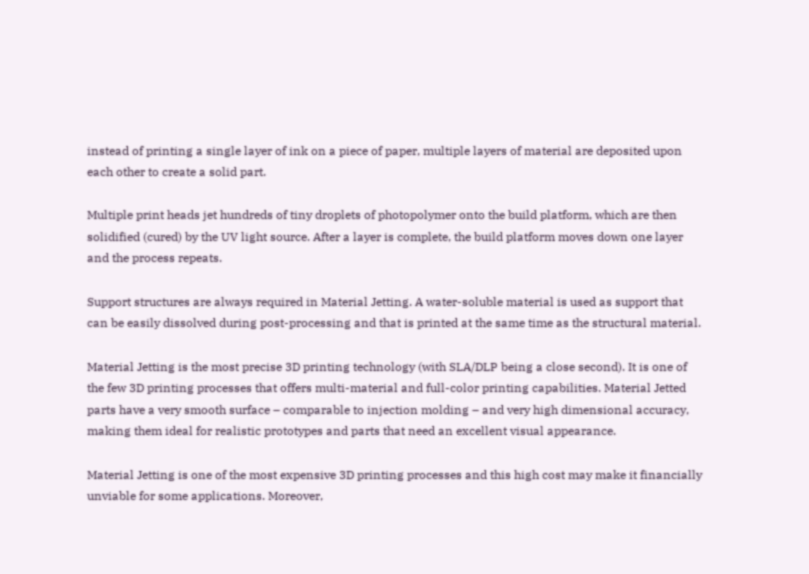instead of printing a single layer of ink on a piece of paper, multiple layers of material are deposited upon each other to create a solid part.

Multiple print heads jet hundreds of tiny droplets of photopolymer onto the build platform, which are then solidified (cured) by the UV light source. After a layer is complete, the build platform moves down one layer and the process repeats.

Support structures are always required in Material Jetting. A water-soluble material is used as support that can be easily dissolved during post-processing and that is printed at the same time as the structural material.

Material Jetting is the most precise 3D printing technology (with SLA/DLP being a close second). It is one of the few 3D printing processes that offers multi-material and full-color printing capabilities. Material Jetted parts have a very smooth surface – comparable to injection molding – and very high dimensional accuracy, making them ideal for realistic prototypes and parts that need an excellent visual appearance.

Material Jetting is one of the most expensive 3D printing processes and this high cost may make it financially unviable for some applications. Moreover,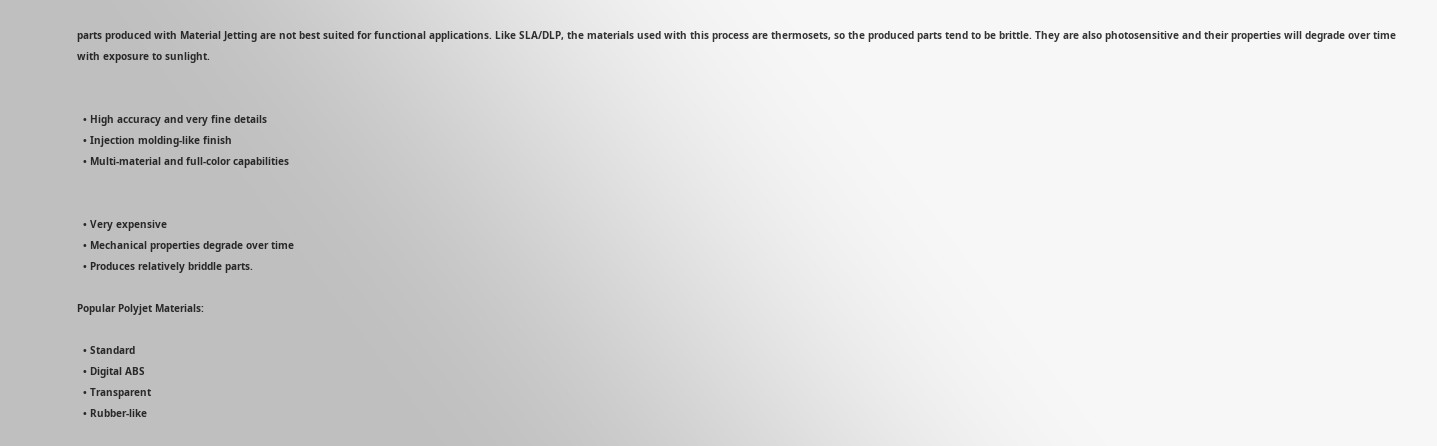parts produced with Material Jetting are not best suited for functional applications. Like SLA/DLP, the materials used with this process are thermosets, so the produced parts tend to be brittle. They are also photosensitive and their properties will degrade over time with exposure to sunlight.


  • High accuracy and very fine details
  • Injection molding-like finish
  • Multi-material and full-color capabilities


  • Very expensive
  • Mechanical properties degrade over time
  • Produces relatively briddle parts.

Popular Polyjet Materials:

  • Standard
  • Digital ABS
  • Transparent
  • Rubber-like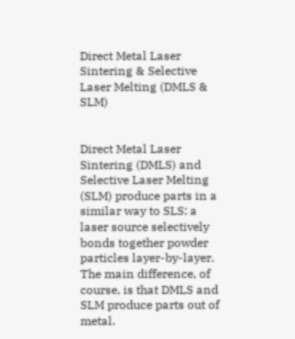Direct Metal Laser Sintering & Selective Laser Melting (DMLS & SLM)


Direct Metal Laser Sintering (DMLS) and Selective Laser Melting (SLM) produce parts in a similar way to SLS: a laser source selectively bonds together powder particles layer-by-layer. The main difference, of course, is that DMLS and SLM produce parts out of metal.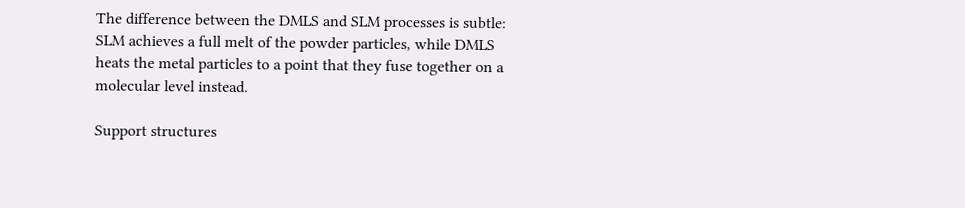The difference between the DMLS and SLM processes is subtle: SLM achieves a full melt of the powder particles, while DMLS heats the metal particles to a point that they fuse together on a molecular level instead.

Support structures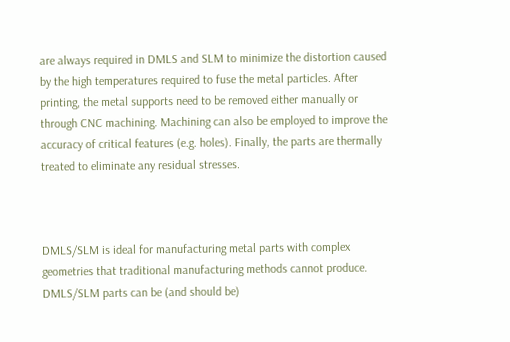are always required in DMLS and SLM to minimize the distortion caused by the high temperatures required to fuse the metal particles. After printing, the metal supports need to be removed either manually or through CNC machining. Machining can also be employed to improve the accuracy of critical features (e.g. holes). Finally, the parts are thermally treated to eliminate any residual stresses.



DMLS/SLM is ideal for manufacturing metal parts with complex geometries that traditional manufacturing methods cannot produce. DMLS/SLM parts can be (and should be)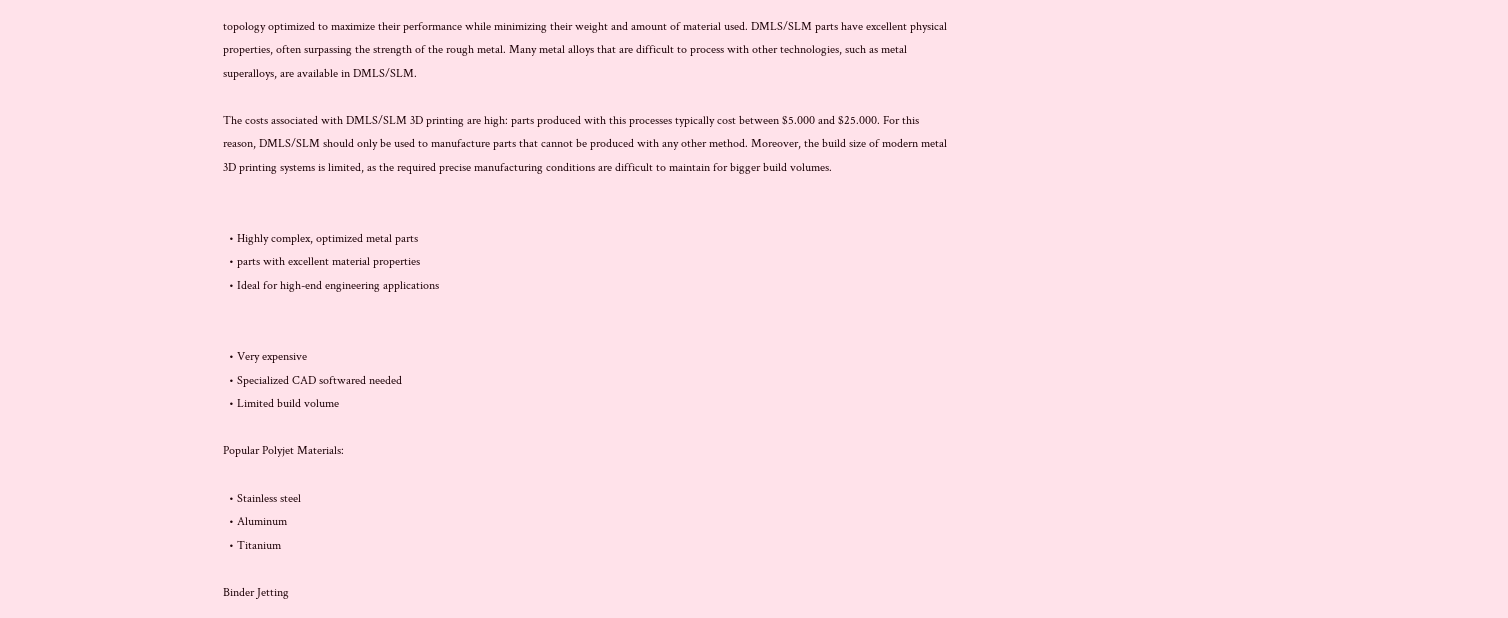topology optimized to maximize their performance while minimizing their weight and amount of material used. DMLS/SLM parts have excellent physical properties, often surpassing the strength of the rough metal. Many metal alloys that are difficult to process with other technologies, such as metal superalloys, are available in DMLS/SLM.

The costs associated with DMLS/SLM 3D printing are high: parts produced with this processes typically cost between $5.000 and $25.000. For this reason, DMLS/SLM should only be used to manufacture parts that cannot be produced with any other method. Moreover, the build size of modern metal 3D printing systems is limited, as the required precise manufacturing conditions are difficult to maintain for bigger build volumes.


  • Highly complex, optimized metal parts
  • parts with excellent material properties
  • Ideal for high-end engineering applications


  • Very expensive
  • Specialized CAD softwared needed
  • Limited build volume

Popular Polyjet Materials:

  • Stainless steel
  • Aluminum
  • Titanium

Binder Jetting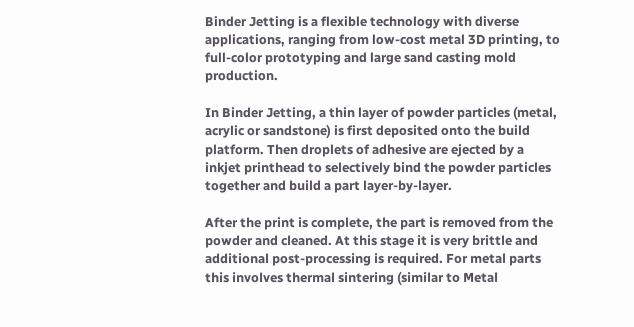Binder Jetting is a flexible technology with diverse applications, ranging from low-cost metal 3D printing, to full-color prototyping and large sand casting mold production.

In Binder Jetting, a thin layer of powder particles (metal, acrylic or sandstone) is first deposited onto the build platform. Then droplets of adhesive are ejected by a inkjet printhead to selectively bind the powder particles together and build a part layer-by-layer.

After the print is complete, the part is removed from the powder and cleaned. At this stage it is very brittle and additional post-processing is required. For metal parts this involves thermal sintering (similar to Metal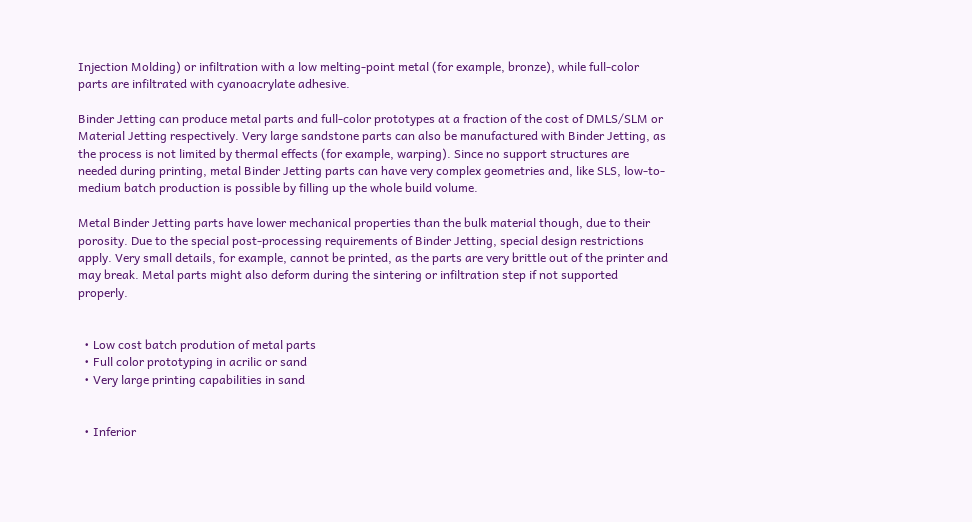Injection Molding) or infiltration with a low melting-point metal (for example, bronze), while full-color parts are infiltrated with cyanoacrylate adhesive.

Binder Jetting can produce metal parts and full-color prototypes at a fraction of the cost of DMLS/SLM or Material Jetting respectively. Very large sandstone parts can also be manufactured with Binder Jetting, as the process is not limited by thermal effects (for example, warping). Since no support structures are needed during printing, metal Binder Jetting parts can have very complex geometries and, like SLS, low-to-medium batch production is possible by filling up the whole build volume.

Metal Binder Jetting parts have lower mechanical properties than the bulk material though, due to their porosity. Due to the special post-processing requirements of Binder Jetting, special design restrictions apply. Very small details, for example, cannot be printed, as the parts are very brittle out of the printer and may break. Metal parts might also deform during the sintering or infiltration step if not supported properly.


  • Low cost batch prodution of metal parts
  • Full color prototyping in acrilic or sand
  • Very large printing capabilities in sand


  • Inferior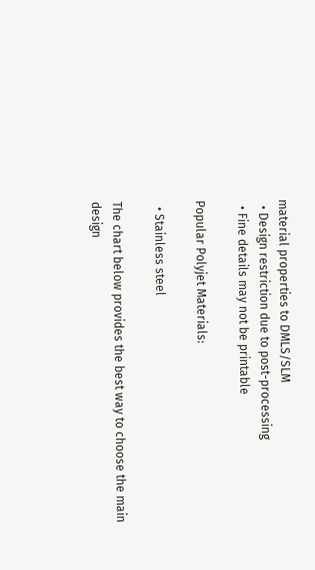material properties to DMLS/SLM
  • Design restriction due to post-processing
  • Fine details may not be printable

Popular Polyjet Materials:

  • Stainless steel

The chart below provides the best way to choose the main design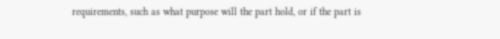requirements, such as what purpose will the part hold, or if the part is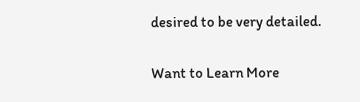desired to be very detailed.


Want to Learn More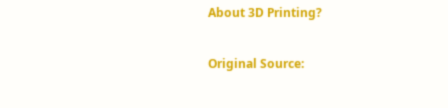About 3D Printing?

Original Source: